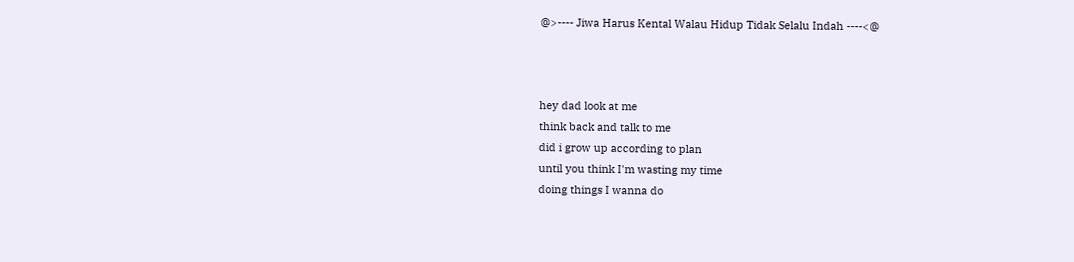@>---- Jiwa Harus Kental Walau Hidup Tidak Selalu Indah ----<@



hey dad look at me
think back and talk to me
did i grow up according to plan
until you think I'm wasting my time
doing things I wanna do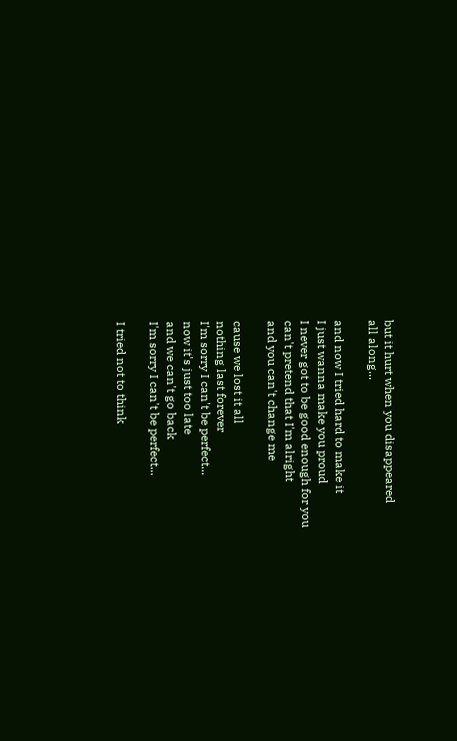but it hurt when you disappeared
all along...

and now I tried hard to make it
I just wanna make you proud
I never got to be good enough for you
can't pretend that I'm alright
and you can't change me

cause we lost it all
nothing last forever
I'm sorry I can't be perfect...
now it's just too late
and we can't go back
I'm sorry I can't be perfect...

I tried not to think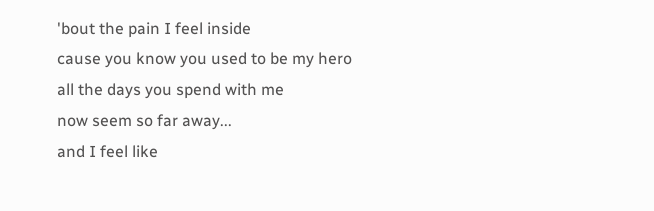'bout the pain I feel inside
cause you know you used to be my hero
all the days you spend with me
now seem so far away...
and I feel like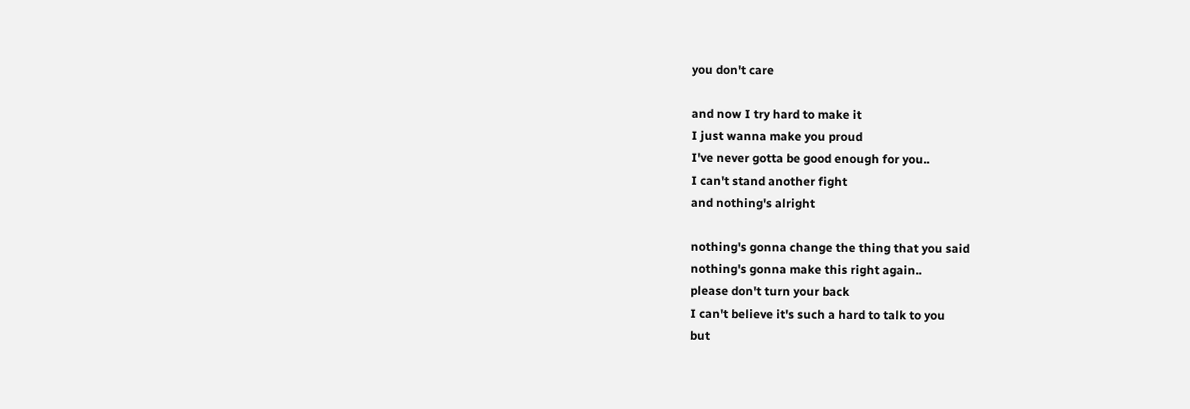you don't care

and now I try hard to make it
I just wanna make you proud
I've never gotta be good enough for you..
I can't stand another fight
and nothing's alright

nothing's gonna change the thing that you said
nothing's gonna make this right again..
please don't turn your back
I can't believe it's such a hard to talk to you
but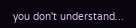you don't understand...